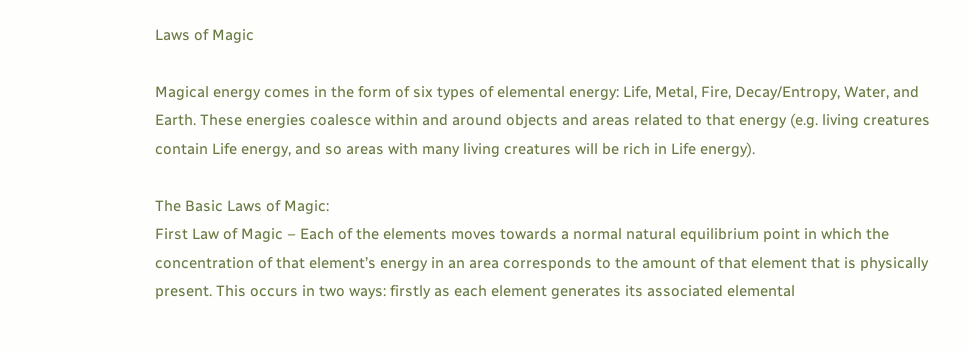Laws of Magic

Magical energy comes in the form of six types of elemental energy: Life, Metal, Fire, Decay/Entropy, Water, and Earth. These energies coalesce within and around objects and areas related to that energy (e.g. living creatures contain Life energy, and so areas with many living creatures will be rich in Life energy).

The Basic Laws of Magic:
First Law of Magic – Each of the elements moves towards a normal natural equilibrium point in which the concentration of that element’s energy in an area corresponds to the amount of that element that is physically present. This occurs in two ways: firstly as each element generates its associated elemental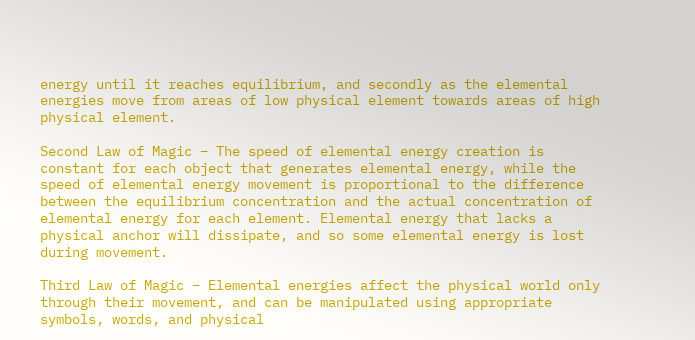energy until it reaches equilibrium, and secondly as the elemental energies move from areas of low physical element towards areas of high physical element.

Second Law of Magic – The speed of elemental energy creation is constant for each object that generates elemental energy, while the speed of elemental energy movement is proportional to the difference between the equilibrium concentration and the actual concentration of elemental energy for each element. Elemental energy that lacks a physical anchor will dissipate, and so some elemental energy is lost during movement.

Third Law of Magic – Elemental energies affect the physical world only through their movement, and can be manipulated using appropriate symbols, words, and physical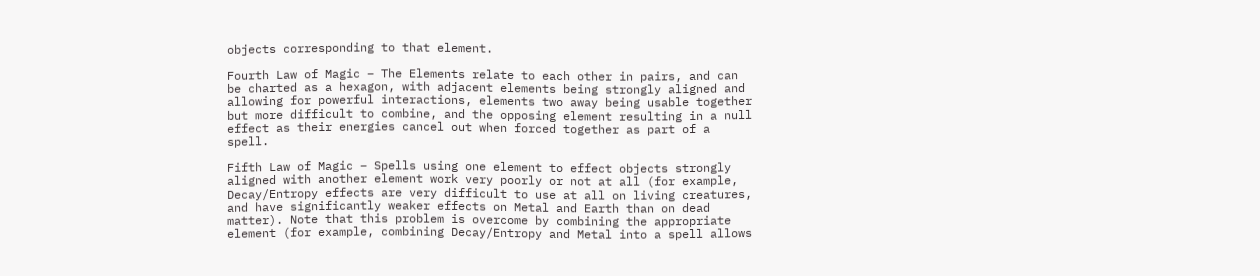objects corresponding to that element.

Fourth Law of Magic – The Elements relate to each other in pairs, and can be charted as a hexagon, with adjacent elements being strongly aligned and allowing for powerful interactions, elements two away being usable together but more difficult to combine, and the opposing element resulting in a null effect as their energies cancel out when forced together as part of a spell.

Fifth Law of Magic – Spells using one element to effect objects strongly aligned with another element work very poorly or not at all (for example, Decay/Entropy effects are very difficult to use at all on living creatures, and have significantly weaker effects on Metal and Earth than on dead matter). Note that this problem is overcome by combining the appropriate element (for example, combining Decay/Entropy and Metal into a spell allows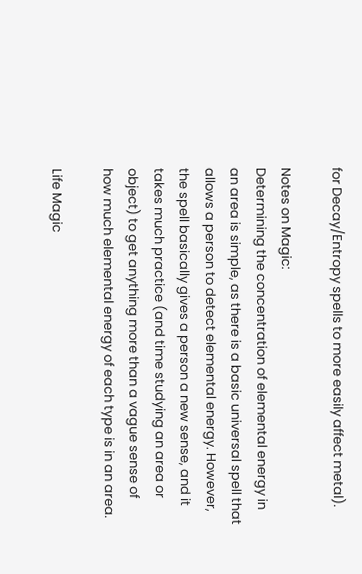for Decay/Entropy spells to more easily affect metal).

Notes on Magic:
Determining the concentration of elemental energy in an area is simple, as there is a basic universal spell that allows a person to detect elemental energy. However, the spell basically gives a person a new sense, and it takes much practice (and time studying an area or object) to get anything more than a vague sense of how much elemental energy of each type is in an area.

Life Magic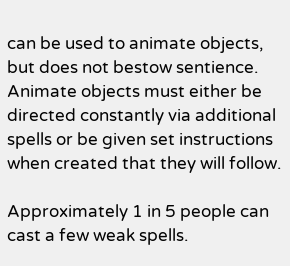can be used to animate objects, but does not bestow sentience. Animate objects must either be directed constantly via additional spells or be given set instructions when created that they will follow.

Approximately 1 in 5 people can cast a few weak spells.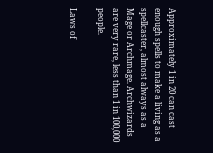Approximately 1 in 20 can cast enough spells to make a living as a spellcaster, almost always as a Mage or Archmage. Archwizards are very rare, less than 1 in 100,000 people.

Laws of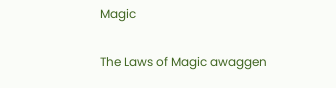Magic

The Laws of Magic awaggen